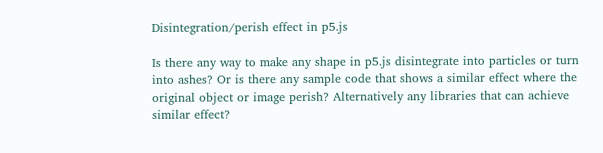Disintegration/perish effect in p5.js

Is there any way to make any shape in p5.js disintegrate into particles or turn into ashes? Or is there any sample code that shows a similar effect where the original object or image perish? Alternatively any libraries that can achieve similar effect?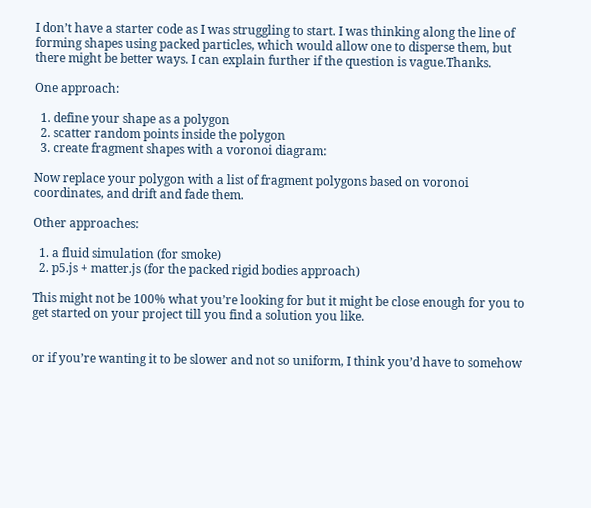I don’t have a starter code as I was struggling to start. I was thinking along the line of forming shapes using packed particles, which would allow one to disperse them, but there might be better ways. I can explain further if the question is vague.Thanks.

One approach:

  1. define your shape as a polygon
  2. scatter random points inside the polygon
  3. create fragment shapes with a voronoi diagram:

Now replace your polygon with a list of fragment polygons based on voronoi coordinates, and drift and fade them.

Other approaches:

  1. a fluid simulation (for smoke)
  2. p5.js + matter.js (for the packed rigid bodies approach)

This might not be 100% what you’re looking for but it might be close enough for you to get started on your project till you find a solution you like.


or if you’re wanting it to be slower and not so uniform, I think you’d have to somehow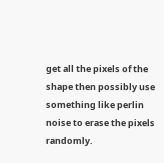get all the pixels of the shape then possibly use something like perlin noise to erase the pixels randomly.